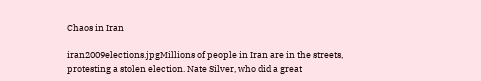Chaos in Iran

iran2009elections.jpgMillions of people in Iran are in the streets, protesting a stolen election. Nate Silver, who did a great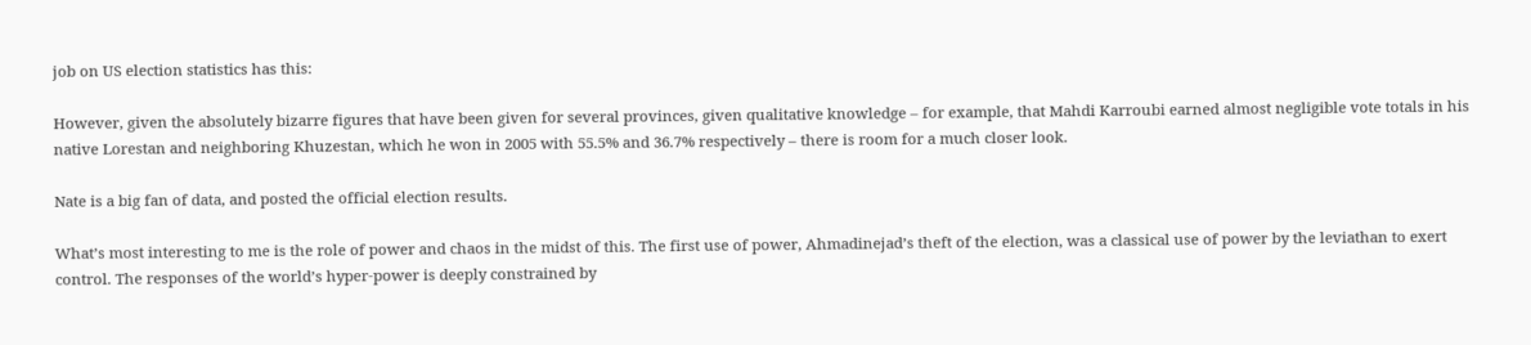job on US election statistics has this:

However, given the absolutely bizarre figures that have been given for several provinces, given qualitative knowledge – for example, that Mahdi Karroubi earned almost negligible vote totals in his native Lorestan and neighboring Khuzestan, which he won in 2005 with 55.5% and 36.7% respectively – there is room for a much closer look.

Nate is a big fan of data, and posted the official election results.

What’s most interesting to me is the role of power and chaos in the midst of this. The first use of power, Ahmadinejad’s theft of the election, was a classical use of power by the leviathan to exert control. The responses of the world’s hyper-power is deeply constrained by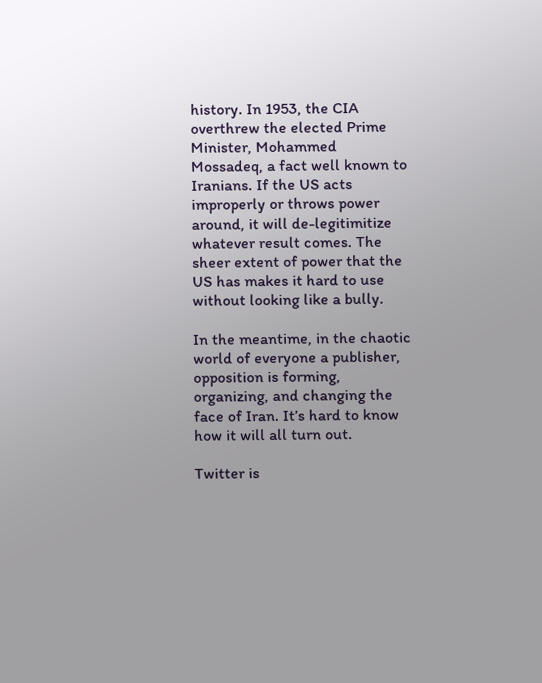history. In 1953, the CIA overthrew the elected Prime Minister, Mohammed Mossadeq, a fact well known to Iranians. If the US acts improperly or throws power around, it will de-legitimitize whatever result comes. The sheer extent of power that the US has makes it hard to use without looking like a bully.

In the meantime, in the chaotic world of everyone a publisher, opposition is forming, organizing, and changing the face of Iran. It’s hard to know how it will all turn out.

Twitter is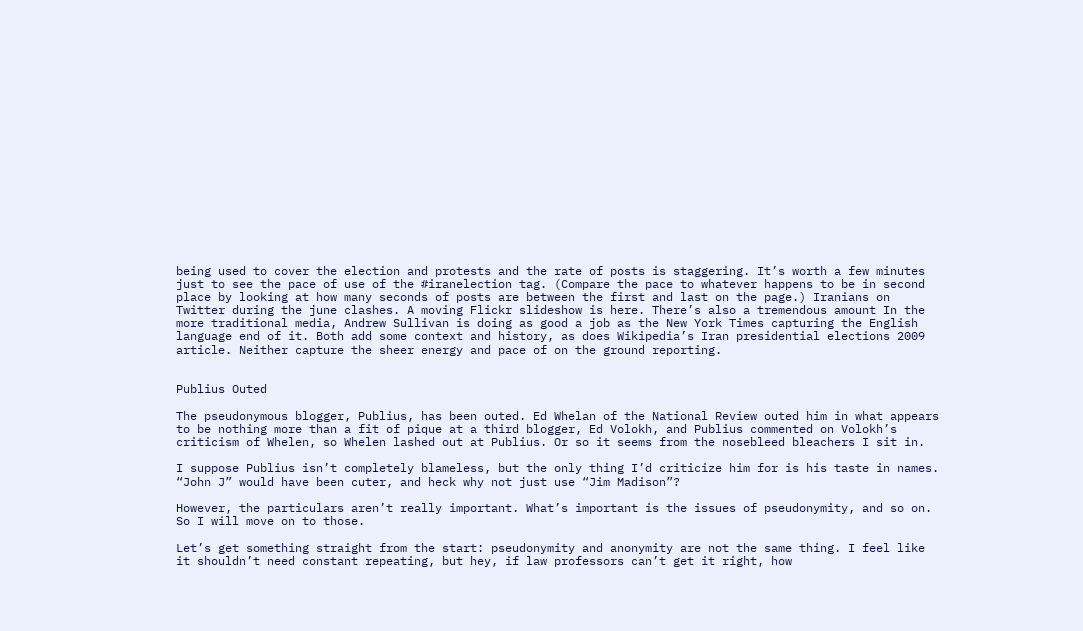being used to cover the election and protests and the rate of posts is staggering. It’s worth a few minutes just to see the pace of use of the #iranelection tag. (Compare the pace to whatever happens to be in second place by looking at how many seconds of posts are between the first and last on the page.) Iranians on Twitter during the june clashes. A moving Flickr slideshow is here. There’s also a tremendous amount In the more traditional media, Andrew Sullivan is doing as good a job as the New York Times capturing the English language end of it. Both add some context and history, as does Wikipedia’s Iran presidential elections 2009 article. Neither capture the sheer energy and pace of on the ground reporting.


Publius Outed

The pseudonymous blogger, Publius, has been outed. Ed Whelan of the National Review outed him in what appears to be nothing more than a fit of pique at a third blogger, Ed Volokh, and Publius commented on Volokh’s criticism of Whelen, so Whelen lashed out at Publius. Or so it seems from the nosebleed bleachers I sit in.

I suppose Publius isn’t completely blameless, but the only thing I’d criticize him for is his taste in names. “John J” would have been cuter, and heck why not just use “Jim Madison”?

However, the particulars aren’t really important. What’s important is the issues of pseudonymity, and so on. So I will move on to those.

Let’s get something straight from the start: pseudonymity and anonymity are not the same thing. I feel like it shouldn’t need constant repeating, but hey, if law professors can’t get it right, how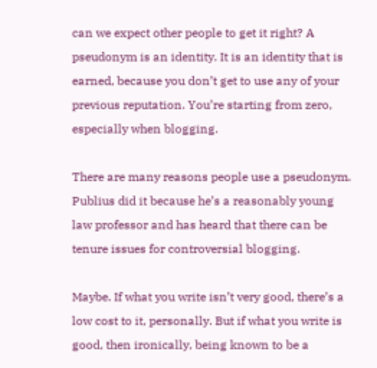can we expect other people to get it right? A pseudonym is an identity. It is an identity that is earned, because you don’t get to use any of your previous reputation. You’re starting from zero, especially when blogging.

There are many reasons people use a pseudonym. Publius did it because he’s a reasonably young law professor and has heard that there can be tenure issues for controversial blogging.

Maybe. If what you write isn’t very good, there’s a low cost to it, personally. But if what you write is good, then ironically, being known to be a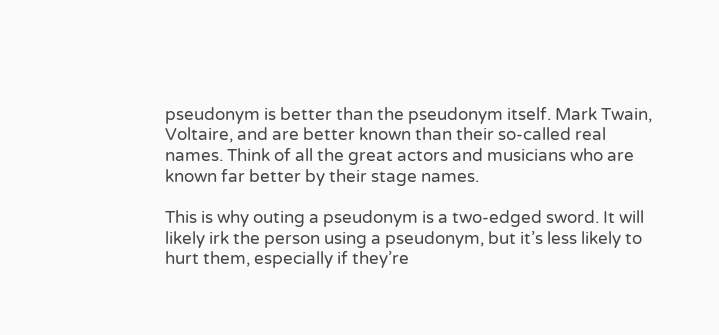pseudonym is better than the pseudonym itself. Mark Twain, Voltaire, and are better known than their so-called real names. Think of all the great actors and musicians who are known far better by their stage names.

This is why outing a pseudonym is a two-edged sword. It will likely irk the person using a pseudonym, but it’s less likely to hurt them, especially if they’re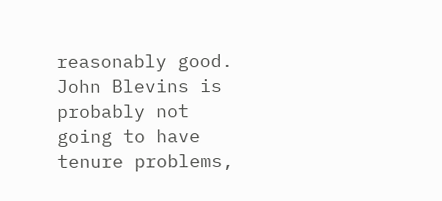reasonably good. John Blevins is probably not going to have tenure problems,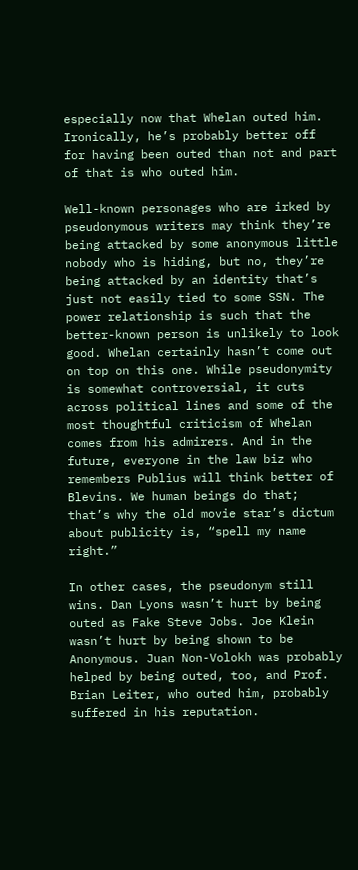especially now that Whelan outed him. Ironically, he’s probably better off for having been outed than not and part of that is who outed him.

Well-known personages who are irked by pseudonymous writers may think they’re being attacked by some anonymous little nobody who is hiding, but no, they’re being attacked by an identity that’s just not easily tied to some SSN. The power relationship is such that the better-known person is unlikely to look good. Whelan certainly hasn’t come out on top on this one. While pseudonymity is somewhat controversial, it cuts across political lines and some of the most thoughtful criticism of Whelan comes from his admirers. And in the future, everyone in the law biz who remembers Publius will think better of Blevins. We human beings do that; that’s why the old movie star’s dictum about publicity is, “spell my name right.”

In other cases, the pseudonym still wins. Dan Lyons wasn’t hurt by being outed as Fake Steve Jobs. Joe Klein wasn’t hurt by being shown to be Anonymous. Juan Non-Volokh was probably helped by being outed, too, and Prof. Brian Leiter, who outed him, probably suffered in his reputation.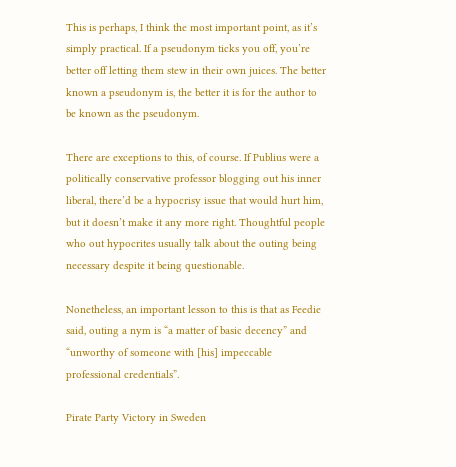This is perhaps, I think the most important point, as it’s simply practical. If a pseudonym ticks you off, you’re better off letting them stew in their own juices. The better known a pseudonym is, the better it is for the author to be known as the pseudonym.

There are exceptions to this, of course. If Publius were a politically conservative professor blogging out his inner liberal, there’d be a hypocrisy issue that would hurt him, but it doesn’t make it any more right. Thoughtful people who out hypocrites usually talk about the outing being necessary despite it being questionable.

Nonetheless, an important lesson to this is that as Feedie said, outing a nym is “a matter of basic decency” and “unworthy of someone with [his] impeccable professional credentials”.

Pirate Party Victory in Sweden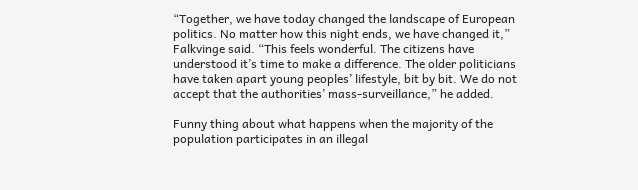“Together, we have today changed the landscape of European politics. No matter how this night ends, we have changed it,” Falkvinge said. “This feels wonderful. The citizens have understood it’s time to make a difference. The older politicians have taken apart young peoples’ lifestyle, bit by bit. We do not accept that the authorities’ mass-surveillance,” he added.

Funny thing about what happens when the majority of the population participates in an illegal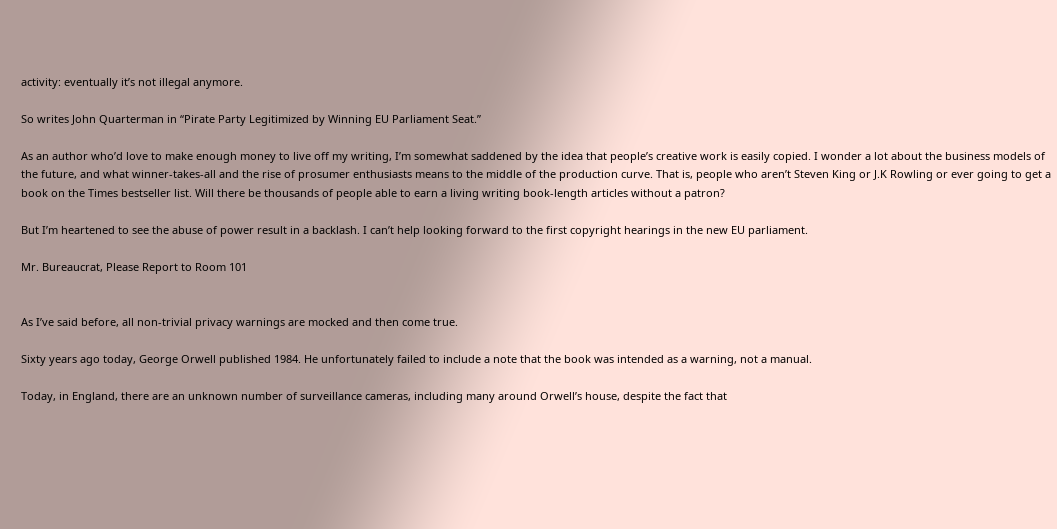activity: eventually it’s not illegal anymore.

So writes John Quarterman in “Pirate Party Legitimized by Winning EU Parliament Seat.”

As an author who’d love to make enough money to live off my writing, I’m somewhat saddened by the idea that people’s creative work is easily copied. I wonder a lot about the business models of the future, and what winner-takes-all and the rise of prosumer enthusiasts means to the middle of the production curve. That is, people who aren’t Steven King or J.K Rowling or ever going to get a book on the Times bestseller list. Will there be thousands of people able to earn a living writing book-length articles without a patron?

But I’m heartened to see the abuse of power result in a backlash. I can’t help looking forward to the first copyright hearings in the new EU parliament.

Mr. Bureaucrat, Please Report to Room 101


As I’ve said before, all non-trivial privacy warnings are mocked and then come true.

Sixty years ago today, George Orwell published 1984. He unfortunately failed to include a note that the book was intended as a warning, not a manual.

Today, in England, there are an unknown number of surveillance cameras, including many around Orwell’s house, despite the fact that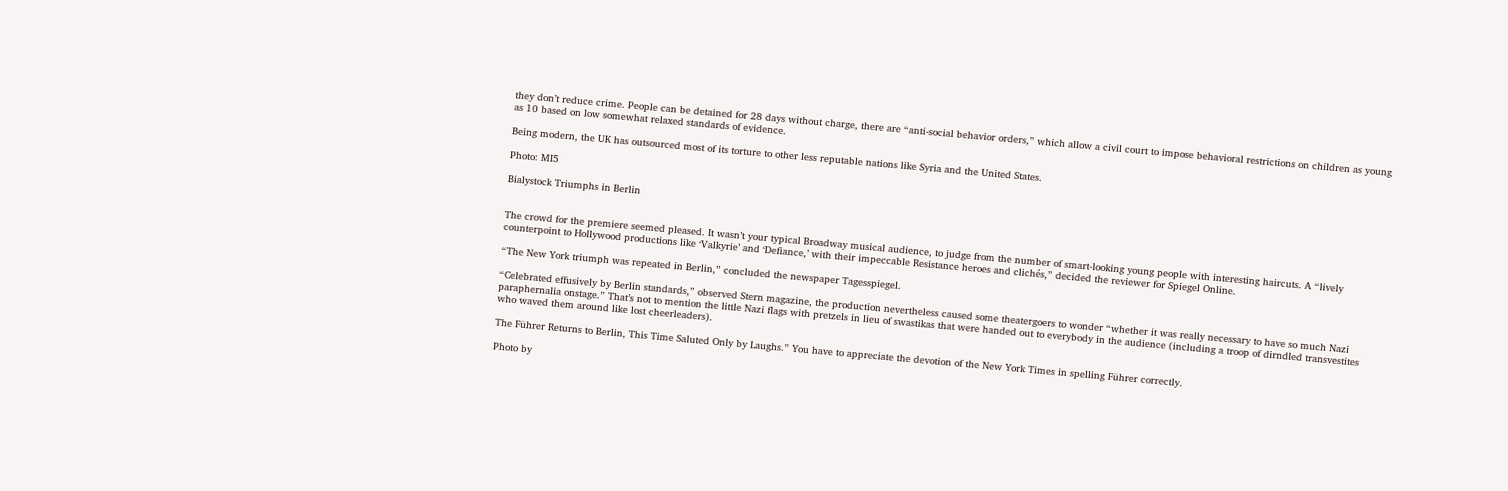they don’t reduce crime. People can be detained for 28 days without charge, there are “anti-social behavior orders,” which allow a civil court to impose behavioral restrictions on children as young as 10 based on low somewhat relaxed standards of evidence.

Being modern, the UK has outsourced most of its torture to other less reputable nations like Syria and the United States.

Photo: MI5

Bialystock Triumphs in Berlin


The crowd for the premiere seemed pleased. It wasn’t your typical Broadway musical audience, to judge from the number of smart-looking young people with interesting haircuts. A “lively counterpoint to Hollywood productions like ‘Valkyrie’ and ‘Defiance,’ with their impeccable Resistance heroes and clichés,” decided the reviewer for Spiegel Online.

“The New York triumph was repeated in Berlin,” concluded the newspaper Tagesspiegel.

“Celebrated effusively by Berlin standards,” observed Stern magazine, the production nevertheless caused some theatergoers to wonder “whether it was really necessary to have so much Nazi paraphernalia onstage.” That’s not to mention the little Nazi flags with pretzels in lieu of swastikas that were handed out to everybody in the audience (including a troop of dirndled transvestites who waved them around like lost cheerleaders).

The Führer Returns to Berlin, This Time Saluted Only by Laughs.” You have to appreciate the devotion of the New York Times in spelling Führer correctly.

Photo by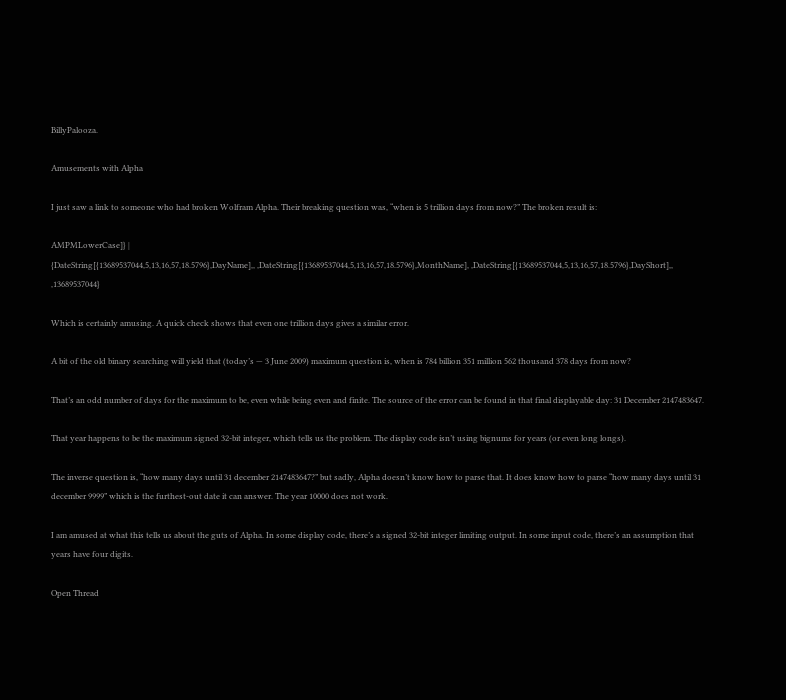BillyPalooza.

Amusements with Alpha

I just saw a link to someone who had broken Wolfram Alpha. Their breaking question was, “when is 5 trillion days from now?” The broken result is:

AMPMLowerCase]} |
{DateString[{13689537044,5,13,16,57,18.5796},DayName],, ,DateString[{13689537044,5,13,16,57,18.5796},MonthName], ,DateString[{13689537044,5,13,16,57,18.5796},DayShort],, ,13689537044}

Which is certainly amusing. A quick check shows that even one trillion days gives a similar error.

A bit of the old binary searching will yield that (today’s — 3 June 2009) maximum question is, when is 784 billion 351 million 562 thousand 378 days from now?

That’s an odd number of days for the maximum to be, even while being even and finite. The source of the error can be found in that final displayable day: 31 December 2147483647.

That year happens to be the maximum signed 32-bit integer, which tells us the problem. The display code isn’t using bignums for years (or even long longs).

The inverse question is, “how many days until 31 december 2147483647?” but sadly, Alpha doesn’t know how to parse that. It does know how to parse “how many days until 31 december 9999” which is the furthest-out date it can answer. The year 10000 does not work.

I am amused at what this tells us about the guts of Alpha. In some display code, there’s a signed 32-bit integer limiting output. In some input code, there’s an assumption that years have four digits.

Open Thread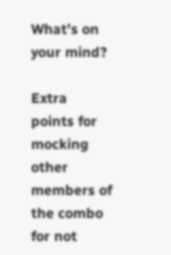What’s on your mind?

Extra points for mocking other members of the combo for not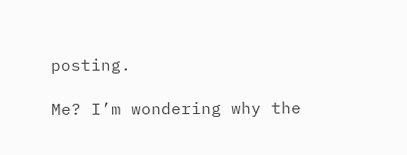posting.

Me? I’m wondering why the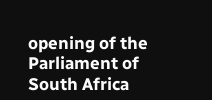opening of the Parliament of South Africa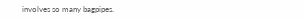involves so many bagpipes.